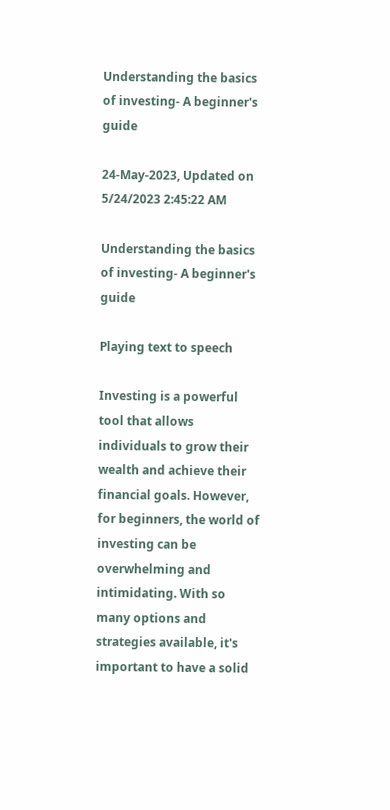Understanding the basics of investing- A beginner's guide

24-May-2023, Updated on 5/24/2023 2:45:22 AM

Understanding the basics of investing- A beginner's guide

Playing text to speech

Investing is a powerful tool that allows individuals to grow their wealth and achieve their financial goals. However, for beginners, the world of investing can be overwhelming and intimidating. With so many options and strategies available, it's important to have a solid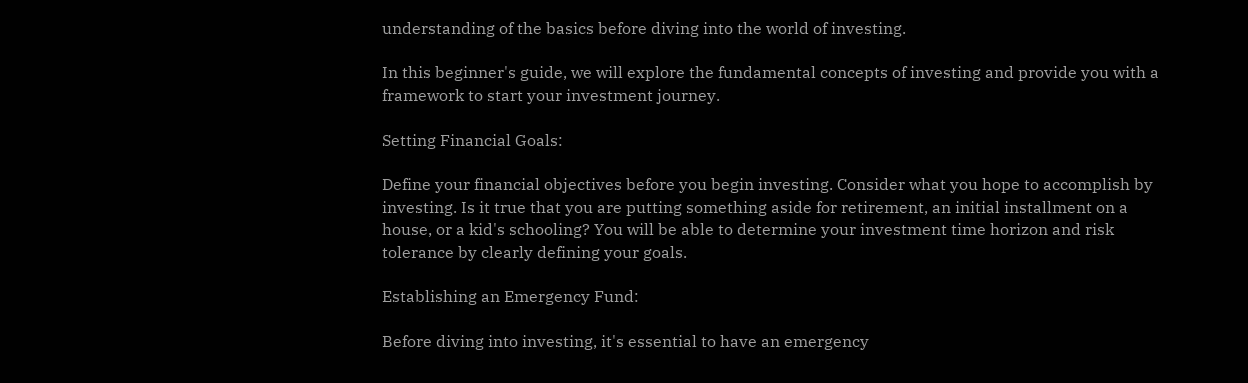understanding of the basics before diving into the world of investing.

In this beginner's guide, we will explore the fundamental concepts of investing and provide you with a framework to start your investment journey.

Setting Financial Goals:

Define your financial objectives before you begin investing. Consider what you hope to accomplish by investing. Is it true that you are putting something aside for retirement, an initial installment on a house, or a kid's schooling? You will be able to determine your investment time horizon and risk tolerance by clearly defining your goals.

Establishing an Emergency Fund:

Before diving into investing, it's essential to have an emergency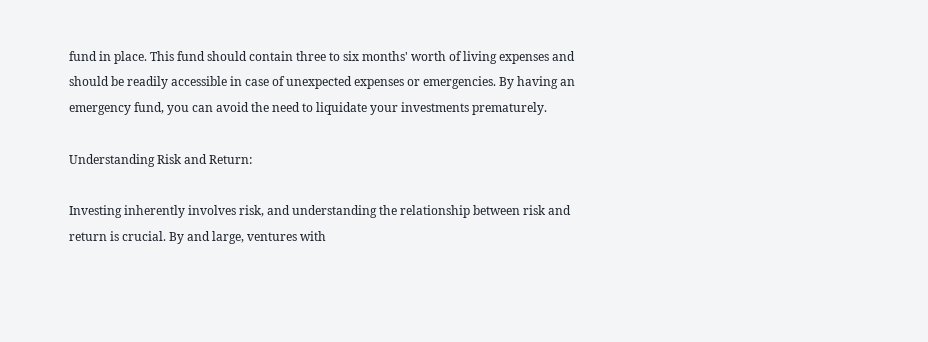fund in place. This fund should contain three to six months' worth of living expenses and should be readily accessible in case of unexpected expenses or emergencies. By having an emergency fund, you can avoid the need to liquidate your investments prematurely.

Understanding Risk and Return:

Investing inherently involves risk, and understanding the relationship between risk and return is crucial. By and large, ventures with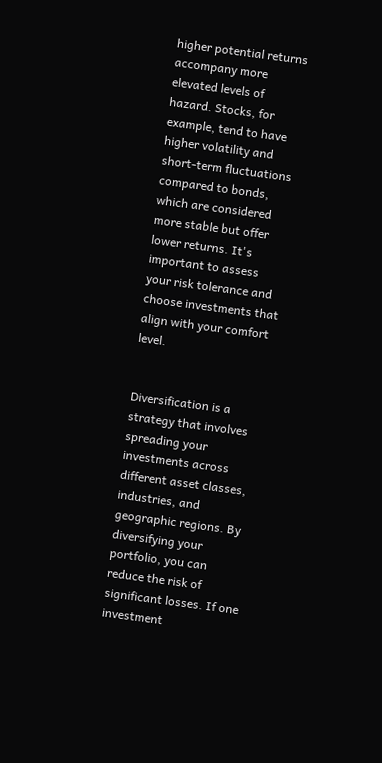higher potential returns accompany more elevated levels of hazard. Stocks, for example, tend to have higher volatility and short-term fluctuations compared to bonds, which are considered more stable but offer lower returns. It's important to assess your risk tolerance and choose investments that align with your comfort level.


Diversification is a strategy that involves spreading your investments across different asset classes, industries, and geographic regions. By diversifying your portfolio, you can reduce the risk of significant losses. If one investment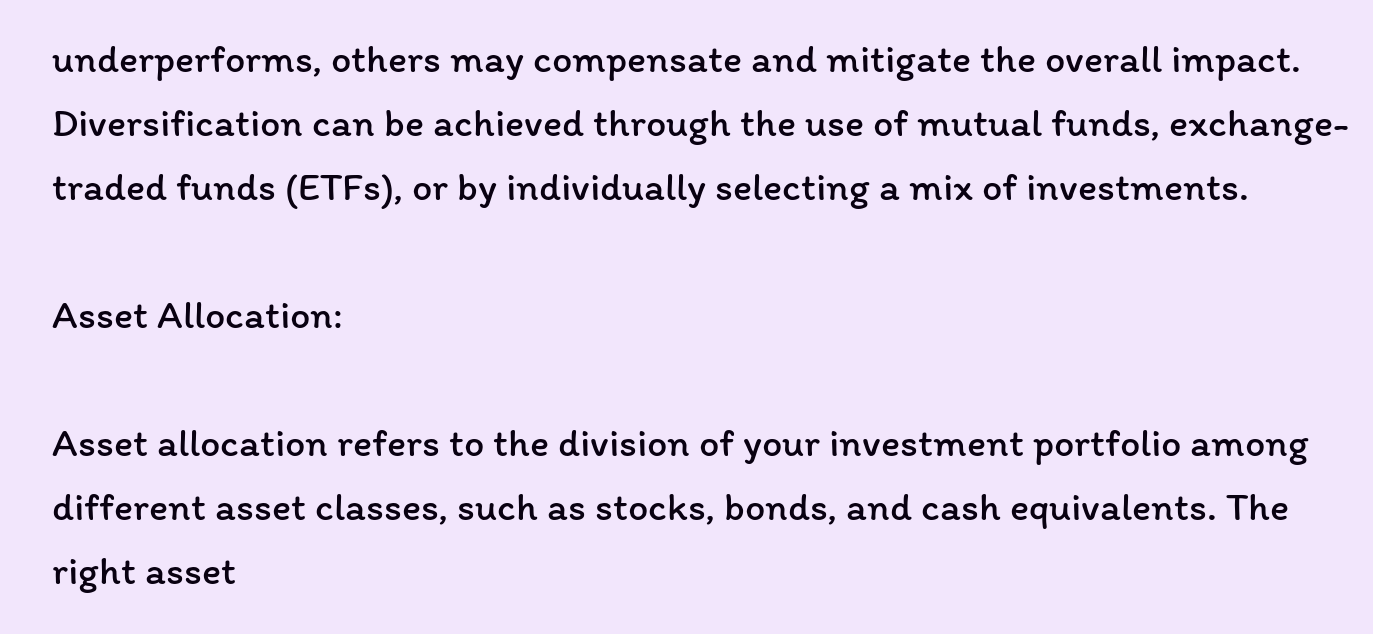underperforms, others may compensate and mitigate the overall impact. Diversification can be achieved through the use of mutual funds, exchange-traded funds (ETFs), or by individually selecting a mix of investments.

Asset Allocation:

Asset allocation refers to the division of your investment portfolio among different asset classes, such as stocks, bonds, and cash equivalents. The right asset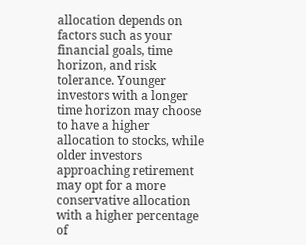allocation depends on factors such as your financial goals, time horizon, and risk tolerance. Younger investors with a longer time horizon may choose to have a higher allocation to stocks, while older investors approaching retirement may opt for a more conservative allocation with a higher percentage of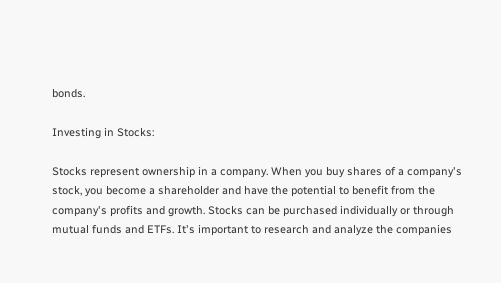bonds.

Investing in Stocks:

Stocks represent ownership in a company. When you buy shares of a company's stock, you become a shareholder and have the potential to benefit from the company's profits and growth. Stocks can be purchased individually or through mutual funds and ETFs. It's important to research and analyze the companies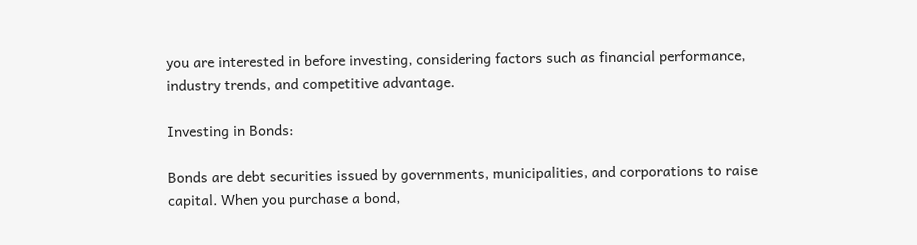you are interested in before investing, considering factors such as financial performance, industry trends, and competitive advantage.

Investing in Bonds:

Bonds are debt securities issued by governments, municipalities, and corporations to raise capital. When you purchase a bond,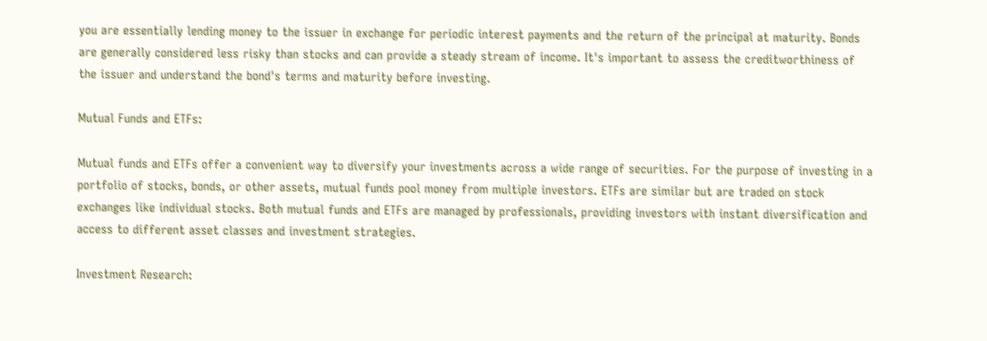you are essentially lending money to the issuer in exchange for periodic interest payments and the return of the principal at maturity. Bonds are generally considered less risky than stocks and can provide a steady stream of income. It's important to assess the creditworthiness of the issuer and understand the bond's terms and maturity before investing.

Mutual Funds and ETFs:

Mutual funds and ETFs offer a convenient way to diversify your investments across a wide range of securities. For the purpose of investing in a portfolio of stocks, bonds, or other assets, mutual funds pool money from multiple investors. ETFs are similar but are traded on stock exchanges like individual stocks. Both mutual funds and ETFs are managed by professionals, providing investors with instant diversification and access to different asset classes and investment strategies.

Investment Research: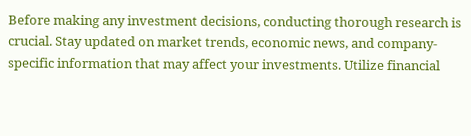Before making any investment decisions, conducting thorough research is crucial. Stay updated on market trends, economic news, and company-specific information that may affect your investments. Utilize financial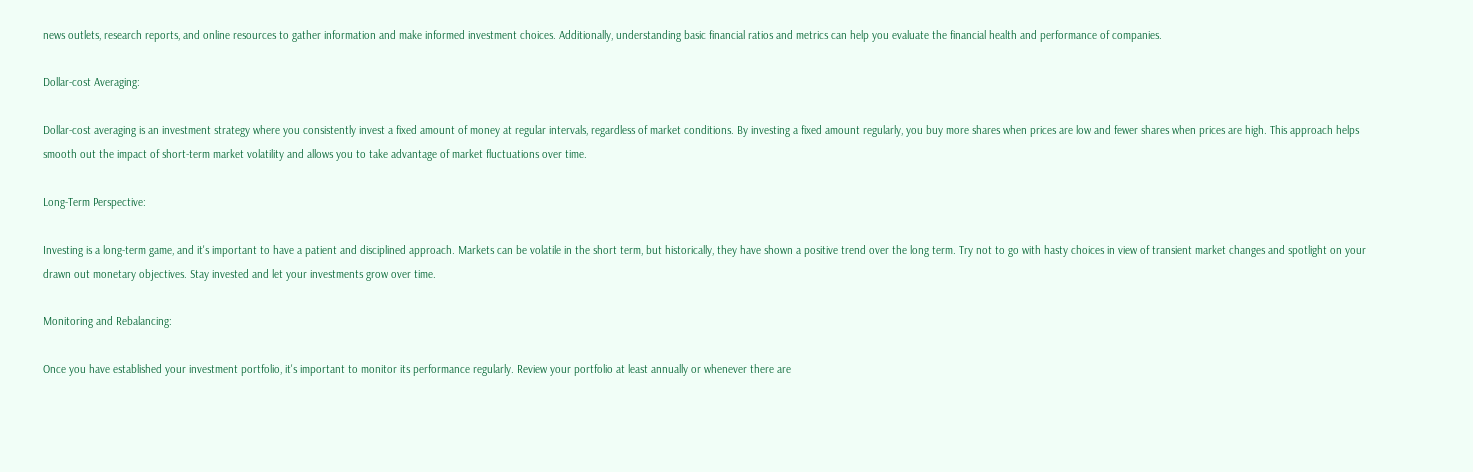news outlets, research reports, and online resources to gather information and make informed investment choices. Additionally, understanding basic financial ratios and metrics can help you evaluate the financial health and performance of companies.

Dollar-cost Averaging:

Dollar-cost averaging is an investment strategy where you consistently invest a fixed amount of money at regular intervals, regardless of market conditions. By investing a fixed amount regularly, you buy more shares when prices are low and fewer shares when prices are high. This approach helps smooth out the impact of short-term market volatility and allows you to take advantage of market fluctuations over time.

Long-Term Perspective:

Investing is a long-term game, and it's important to have a patient and disciplined approach. Markets can be volatile in the short term, but historically, they have shown a positive trend over the long term. Try not to go with hasty choices in view of transient market changes and spotlight on your drawn out monetary objectives. Stay invested and let your investments grow over time.

Monitoring and Rebalancing:

Once you have established your investment portfolio, it's important to monitor its performance regularly. Review your portfolio at least annually or whenever there are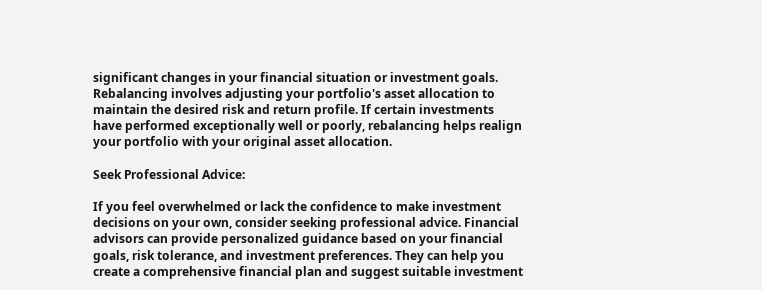significant changes in your financial situation or investment goals. Rebalancing involves adjusting your portfolio's asset allocation to maintain the desired risk and return profile. If certain investments have performed exceptionally well or poorly, rebalancing helps realign your portfolio with your original asset allocation.

Seek Professional Advice:

If you feel overwhelmed or lack the confidence to make investment decisions on your own, consider seeking professional advice. Financial advisors can provide personalized guidance based on your financial goals, risk tolerance, and investment preferences. They can help you create a comprehensive financial plan and suggest suitable investment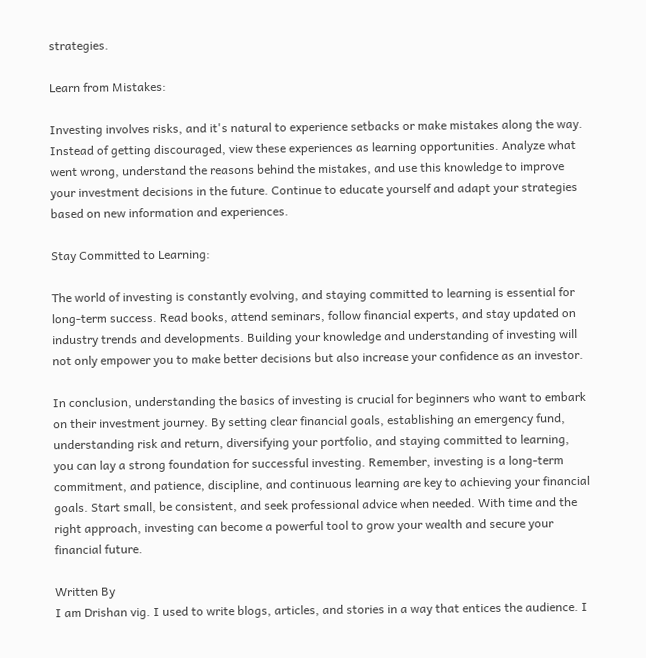strategies.

Learn from Mistakes:

Investing involves risks, and it's natural to experience setbacks or make mistakes along the way. Instead of getting discouraged, view these experiences as learning opportunities. Analyze what went wrong, understand the reasons behind the mistakes, and use this knowledge to improve your investment decisions in the future. Continue to educate yourself and adapt your strategies based on new information and experiences.

Stay Committed to Learning:

The world of investing is constantly evolving, and staying committed to learning is essential for long-term success. Read books, attend seminars, follow financial experts, and stay updated on industry trends and developments. Building your knowledge and understanding of investing will not only empower you to make better decisions but also increase your confidence as an investor.

In conclusion, understanding the basics of investing is crucial for beginners who want to embark on their investment journey. By setting clear financial goals, establishing an emergency fund, understanding risk and return, diversifying your portfolio, and staying committed to learning, you can lay a strong foundation for successful investing. Remember, investing is a long-term commitment, and patience, discipline, and continuous learning are key to achieving your financial goals. Start small, be consistent, and seek professional advice when needed. With time and the right approach, investing can become a powerful tool to grow your wealth and secure your financial future.

Written By
I am Drishan vig. I used to write blogs, articles, and stories in a way that entices the audience. I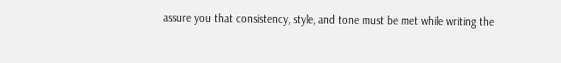assure you that consistency, style, and tone must be met while writing the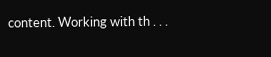content. Working with th . . .